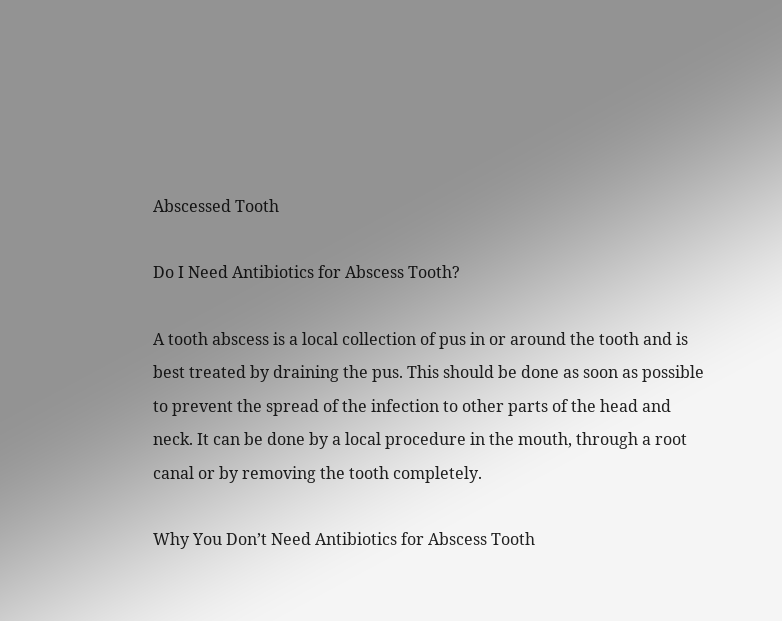Abscessed Tooth

Do I Need Antibiotics for Abscess Tooth?

A tooth abscess is a local collection of pus in or around the tooth and is best treated by draining the pus. This should be done as soon as possible to prevent the spread of the infection to other parts of the head and neck. It can be done by a local procedure in the mouth, through a root canal or by removing the tooth completely.

Why You Don’t Need Antibiotics for Abscess Tooth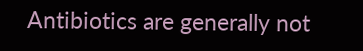Antibiotics are generally not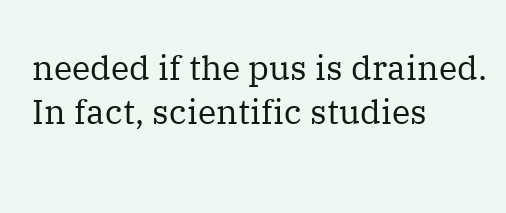needed if the pus is drained. In fact, scientific studies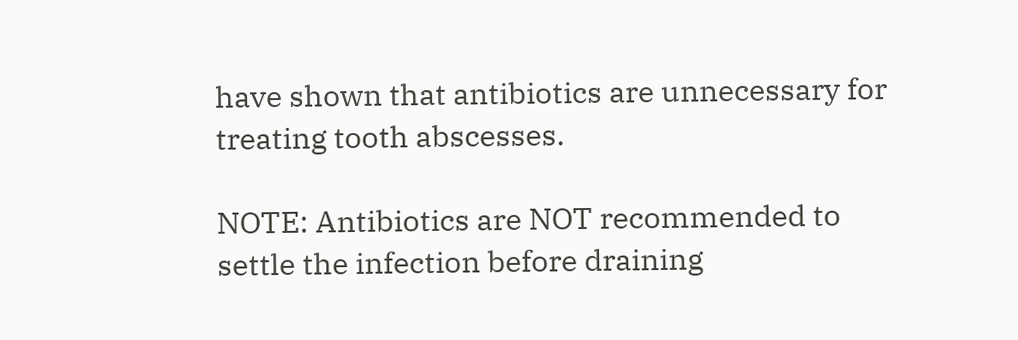have shown that antibiotics are unnecessary for treating tooth abscesses.

NOTE: Antibiotics are NOT recommended to settle the infection before draining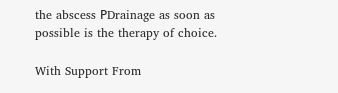the abscess РDrainage as soon as possible is the therapy of choice.

With Support From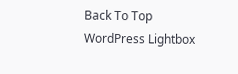Back To Top
WordPress Lightbox